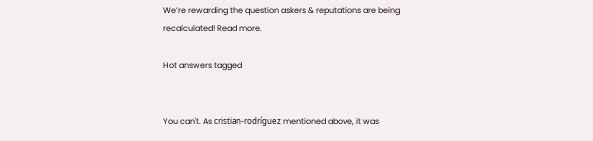We’re rewarding the question askers & reputations are being recalculated! Read more.

Hot answers tagged


You can't. As cristian-rodríguez mentioned above, it was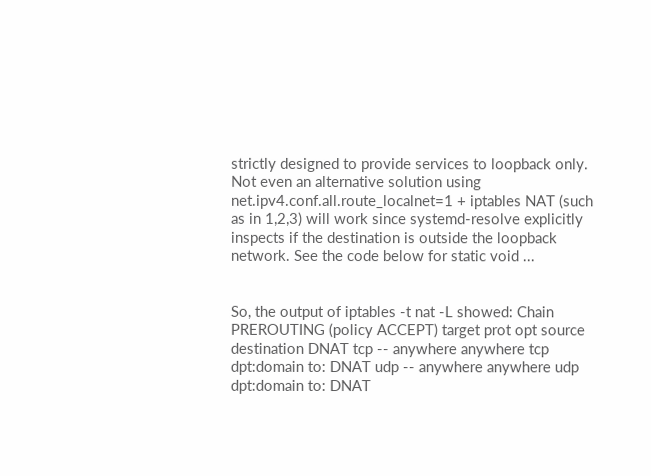strictly designed to provide services to loopback only. Not even an alternative solution using net.ipv4.conf.all.route_localnet=1 + iptables NAT (such as in 1,2,3) will work since systemd-resolve explicitly inspects if the destination is outside the loopback network. See the code below for static void ...


So, the output of iptables -t nat -L showed: Chain PREROUTING (policy ACCEPT) target prot opt source destination DNAT tcp -- anywhere anywhere tcp dpt:domain to: DNAT udp -- anywhere anywhere udp dpt:domain to: DNAT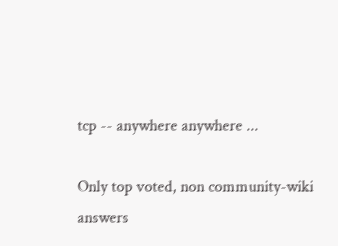tcp -- anywhere anywhere ...

Only top voted, non community-wiki answers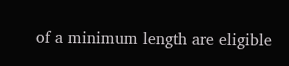of a minimum length are eligible